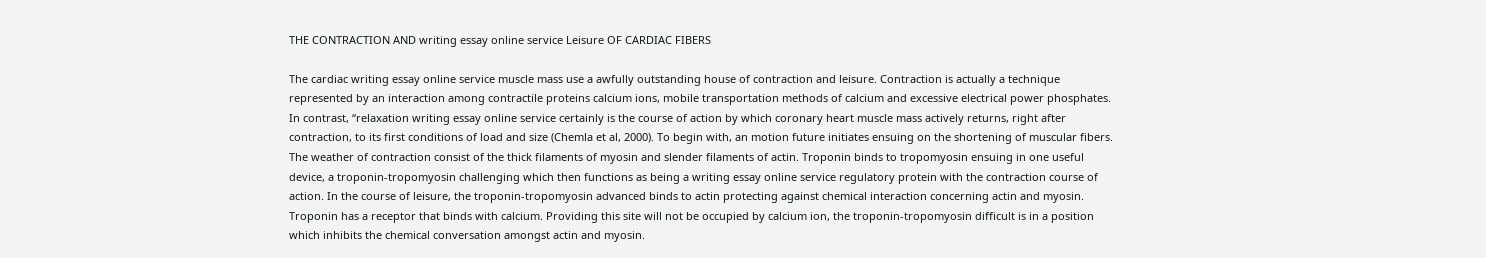THE CONTRACTION AND writing essay online service Leisure OF CARDIAC FIBERS

The cardiac writing essay online service muscle mass use a awfully outstanding house of contraction and leisure. Contraction is actually a technique represented by an interaction among contractile proteins calcium ions, mobile transportation methods of calcium and excessive electrical power phosphates. In contrast, “relaxation writing essay online service certainly is the course of action by which coronary heart muscle mass actively returns, right after contraction, to its first conditions of load and size (Chemla et al, 2000). To begin with, an motion future initiates ensuing on the shortening of muscular fibers. The weather of contraction consist of the thick filaments of myosin and slender filaments of actin. Troponin binds to tropomyosin ensuing in one useful device, a troponin-tropomyosin challenging which then functions as being a writing essay online service regulatory protein with the contraction course of action. In the course of leisure, the troponin-tropomyosin advanced binds to actin protecting against chemical interaction concerning actin and myosin. Troponin has a receptor that binds with calcium. Providing this site will not be occupied by calcium ion, the troponin-tropomyosin difficult is in a position which inhibits the chemical conversation amongst actin and myosin.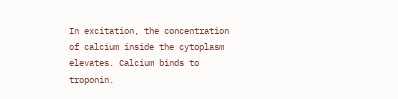In excitation, the concentration of calcium inside the cytoplasm elevates. Calcium binds to troponin.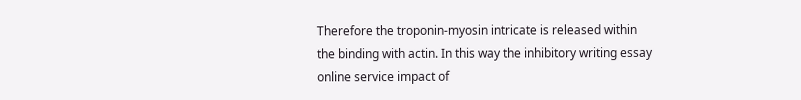Therefore the troponin-myosin intricate is released within the binding with actin. In this way the inhibitory writing essay online service impact of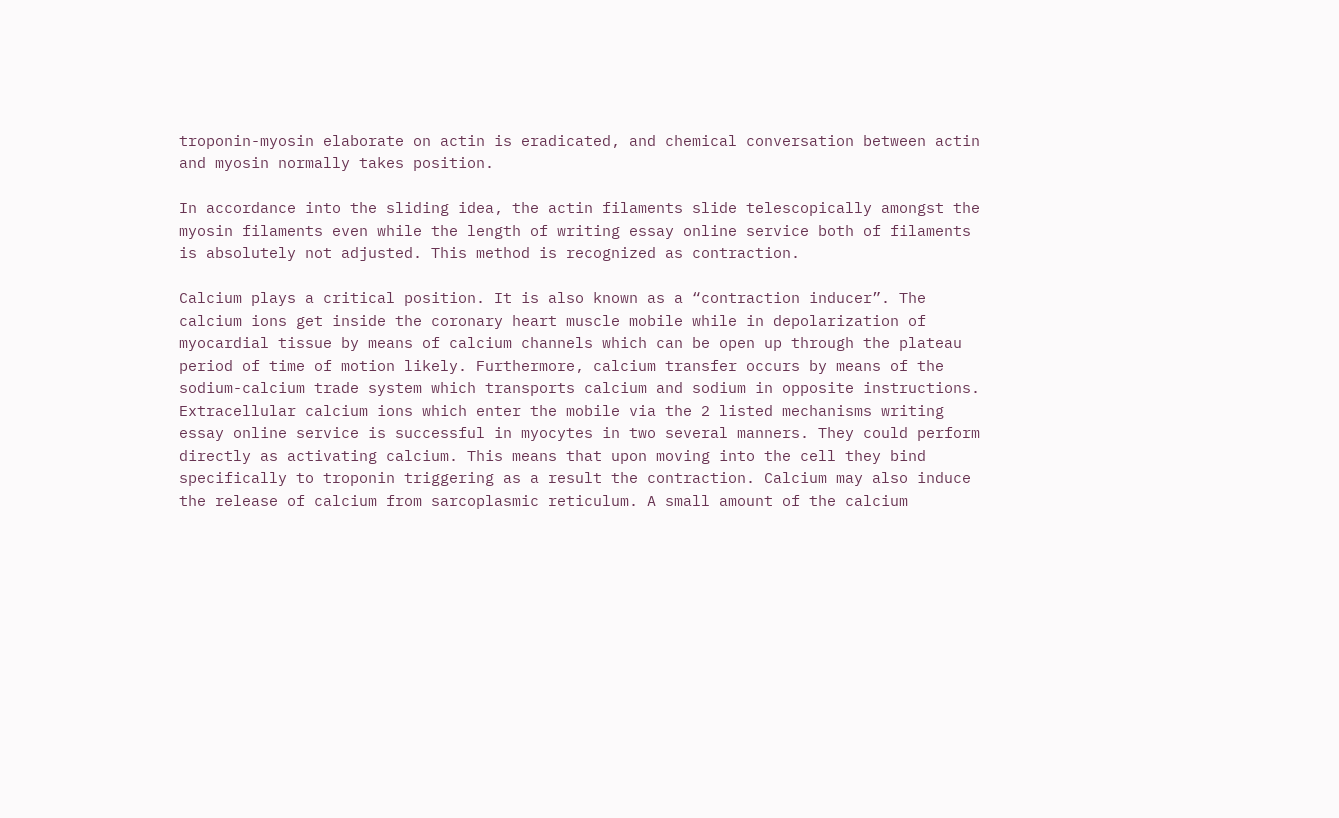troponin-myosin elaborate on actin is eradicated, and chemical conversation between actin and myosin normally takes position.

In accordance into the sliding idea, the actin filaments slide telescopically amongst the myosin filaments even while the length of writing essay online service both of filaments is absolutely not adjusted. This method is recognized as contraction.

Calcium plays a critical position. It is also known as a “contraction inducer”. The calcium ions get inside the coronary heart muscle mobile while in depolarization of myocardial tissue by means of calcium channels which can be open up through the plateau period of time of motion likely. Furthermore, calcium transfer occurs by means of the sodium-calcium trade system which transports calcium and sodium in opposite instructions. Extracellular calcium ions which enter the mobile via the 2 listed mechanisms writing essay online service is successful in myocytes in two several manners. They could perform directly as activating calcium. This means that upon moving into the cell they bind specifically to troponin triggering as a result the contraction. Calcium may also induce the release of calcium from sarcoplasmic reticulum. A small amount of the calcium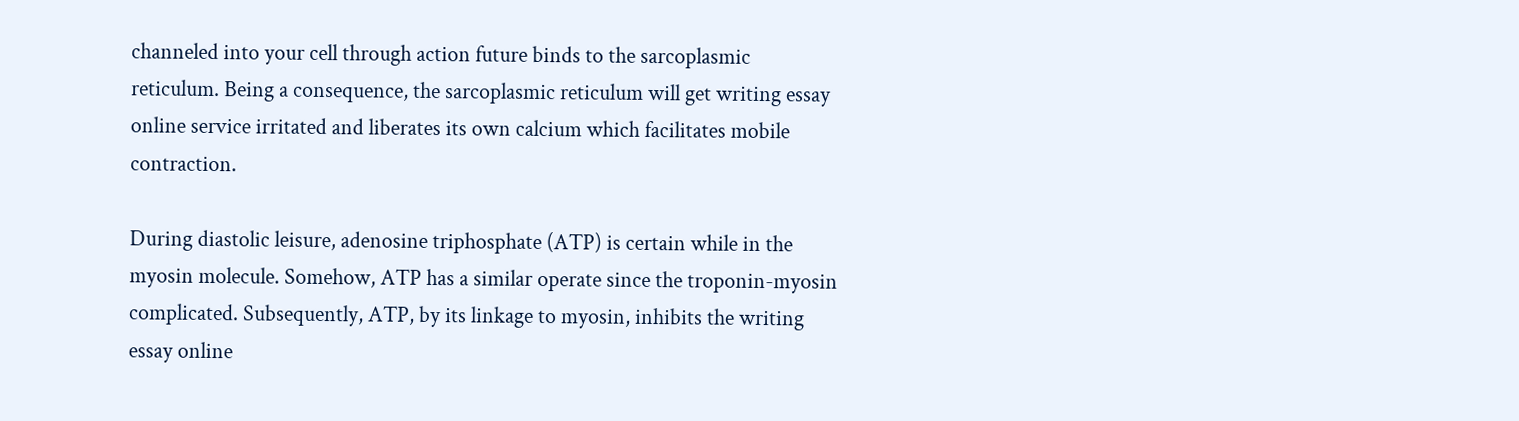channeled into your cell through action future binds to the sarcoplasmic reticulum. Being a consequence, the sarcoplasmic reticulum will get writing essay online service irritated and liberates its own calcium which facilitates mobile contraction.

During diastolic leisure, adenosine triphosphate (ATP) is certain while in the myosin molecule. Somehow, ATP has a similar operate since the troponin-myosin complicated. Subsequently, ATP, by its linkage to myosin, inhibits the writing essay online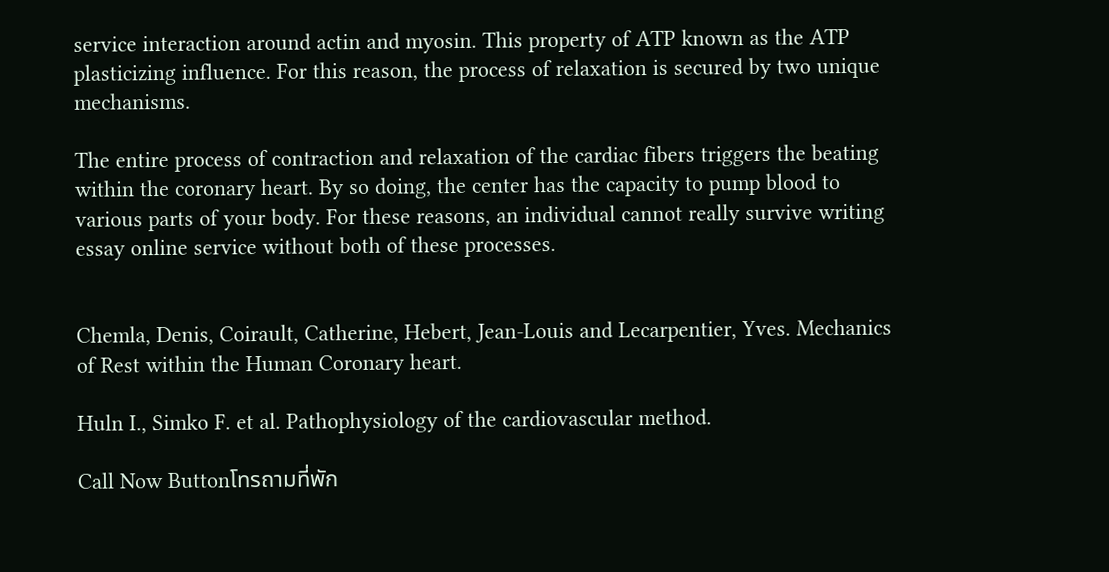service interaction around actin and myosin. This property of ATP known as the ATP plasticizing influence. For this reason, the process of relaxation is secured by two unique mechanisms.

The entire process of contraction and relaxation of the cardiac fibers triggers the beating within the coronary heart. By so doing, the center has the capacity to pump blood to various parts of your body. For these reasons, an individual cannot really survive writing essay online service without both of these processes.


Chemla, Denis, Coirault, Catherine, Hebert, Jean-Louis and Lecarpentier, Yves. Mechanics of Rest within the Human Coronary heart.

Huln I., Simko F. et al. Pathophysiology of the cardiovascular method.

Call Now Buttonโทรถามที่พัก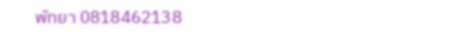พัทยา 0818462138